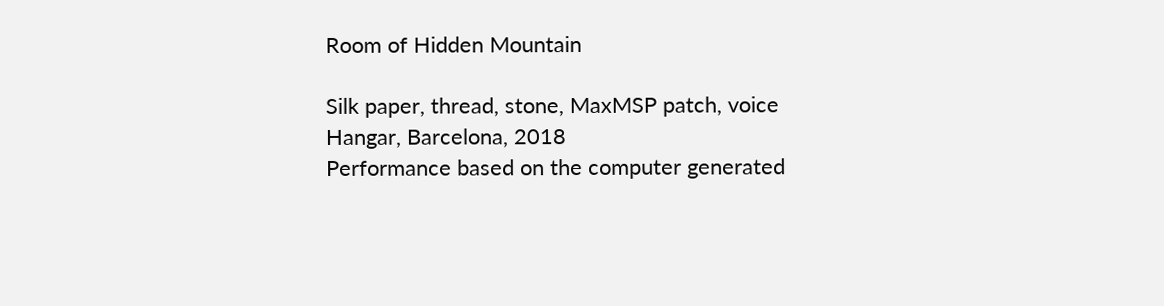Room of Hidden Mountain

Silk paper, thread, stone, MaxMSP patch, voice
Hangar, Barcelona, 2018
Performance based on the computer generated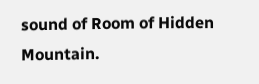sound of Room of Hidden Mountain.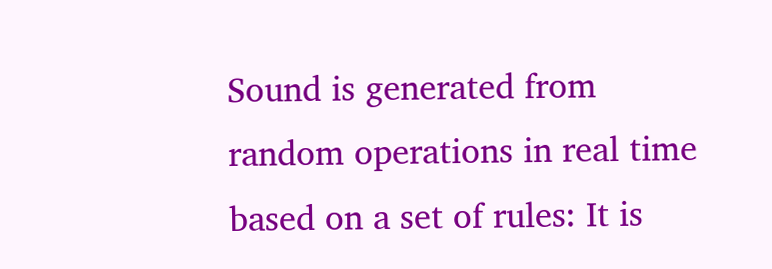Sound is generated from random operations in real time based on a set of rules: It is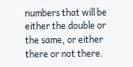numbers that will be either the double or the same, or either there or not there.